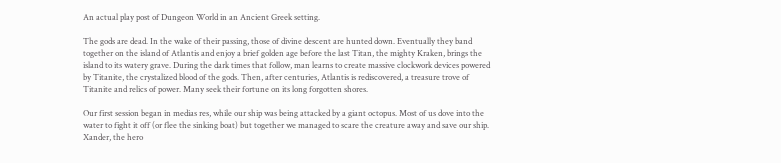An actual play post of Dungeon World in an Ancient Greek setting.

The gods are dead. In the wake of their passing, those of divine descent are hunted down. Eventually they band together on the island of Atlantis and enjoy a brief golden age before the last Titan, the mighty Kraken, brings the island to its watery grave. During the dark times that follow, man learns to create massive clockwork devices powered by Titanite, the crystalized blood of the gods. Then, after centuries, Atlantis is rediscovered, a treasure trove of Titanite and relics of power. Many seek their fortune on its long forgotten shores.

Our first session began in medias res, while our ship was being attacked by a giant octopus. Most of us dove into the water to fight it off (or flee the sinking boat) but together we managed to scare the creature away and save our ship. Xander, the hero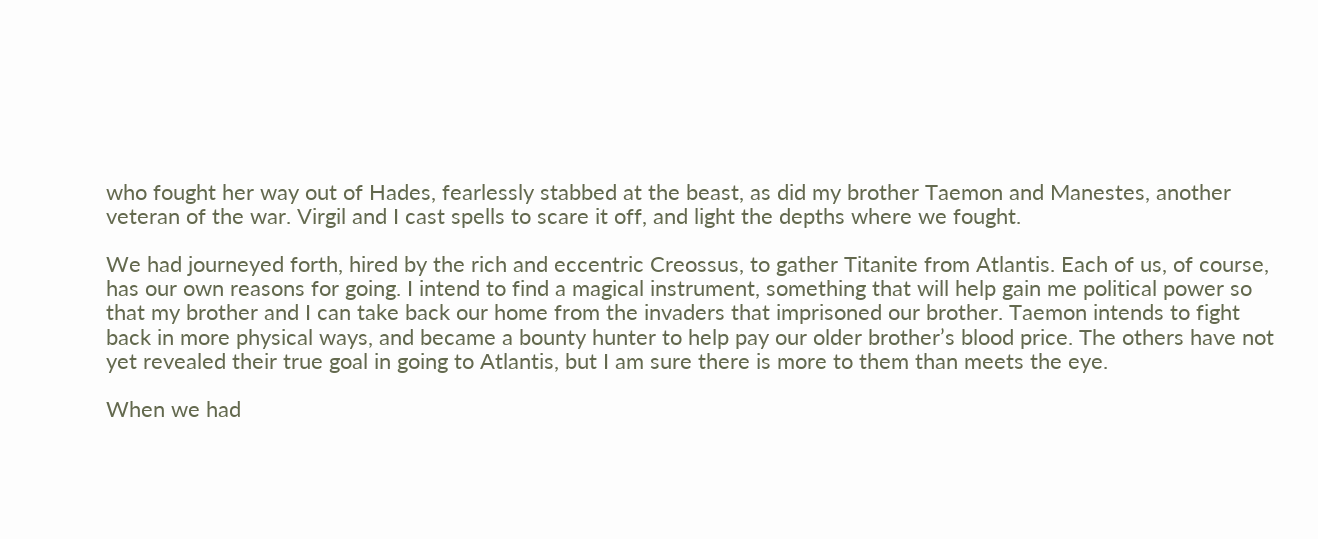who fought her way out of Hades, fearlessly stabbed at the beast, as did my brother Taemon and Manestes, another veteran of the war. Virgil and I cast spells to scare it off, and light the depths where we fought.

We had journeyed forth, hired by the rich and eccentric Creossus, to gather Titanite from Atlantis. Each of us, of course, has our own reasons for going. I intend to find a magical instrument, something that will help gain me political power so that my brother and I can take back our home from the invaders that imprisoned our brother. Taemon intends to fight back in more physical ways, and became a bounty hunter to help pay our older brother’s blood price. The others have not yet revealed their true goal in going to Atlantis, but I am sure there is more to them than meets the eye.

When we had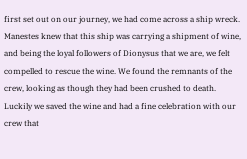first set out on our journey, we had come across a ship wreck. Manestes knew that this ship was carrying a shipment of wine, and being the loyal followers of Dionysus that we are, we felt compelled to rescue the wine. We found the remnants of the crew, looking as though they had been crushed to death. Luckily we saved the wine and had a fine celebration with our crew that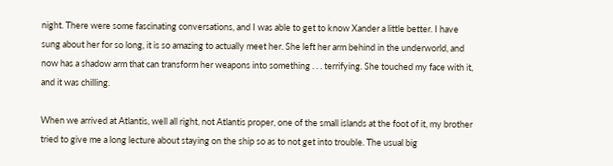night. There were some fascinating conversations, and I was able to get to know Xander a little better. I have sung about her for so long, it is so amazing to actually meet her. She left her arm behind in the underworld, and now has a shadow arm that can transform her weapons into something . . . terrifying. She touched my face with it, and it was chilling.

When we arrived at Atlantis, well all right, not Atlantis proper, one of the small islands at the foot of it, my brother tried to give me a long lecture about staying on the ship so as to not get into trouble. The usual big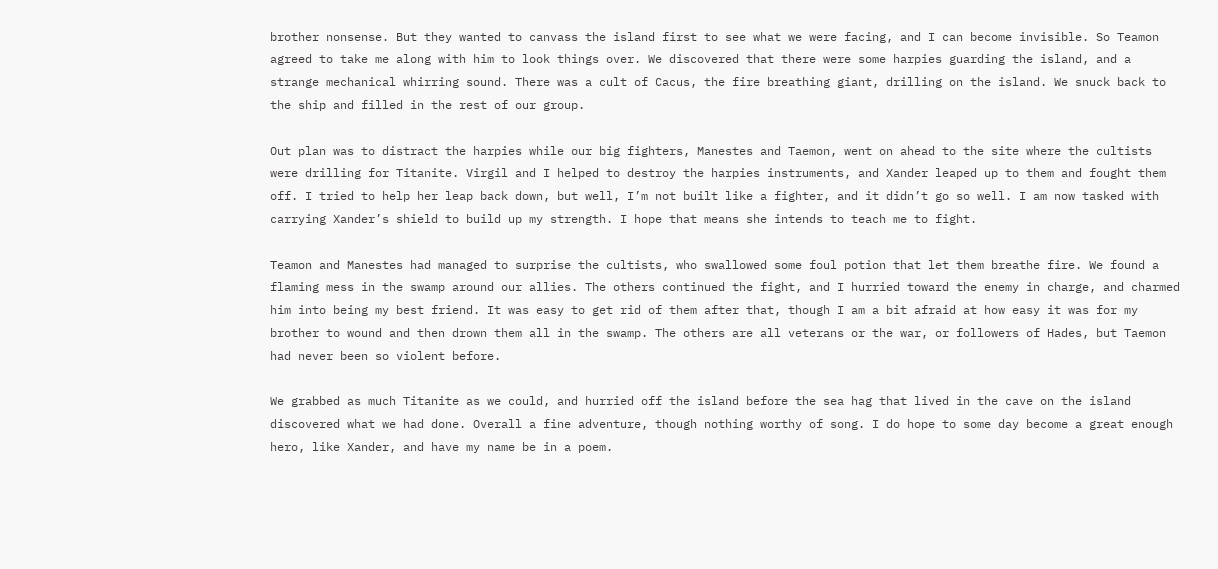brother nonsense. But they wanted to canvass the island first to see what we were facing, and I can become invisible. So Teamon agreed to take me along with him to look things over. We discovered that there were some harpies guarding the island, and a strange mechanical whirring sound. There was a cult of Cacus, the fire breathing giant, drilling on the island. We snuck back to the ship and filled in the rest of our group.

Out plan was to distract the harpies while our big fighters, Manestes and Taemon, went on ahead to the site where the cultists were drilling for Titanite. Virgil and I helped to destroy the harpies instruments, and Xander leaped up to them and fought them off. I tried to help her leap back down, but well, I’m not built like a fighter, and it didn’t go so well. I am now tasked with carrying Xander’s shield to build up my strength. I hope that means she intends to teach me to fight.

Teamon and Manestes had managed to surprise the cultists, who swallowed some foul potion that let them breathe fire. We found a flaming mess in the swamp around our allies. The others continued the fight, and I hurried toward the enemy in charge, and charmed him into being my best friend. It was easy to get rid of them after that, though I am a bit afraid at how easy it was for my brother to wound and then drown them all in the swamp. The others are all veterans or the war, or followers of Hades, but Taemon had never been so violent before.

We grabbed as much Titanite as we could, and hurried off the island before the sea hag that lived in the cave on the island discovered what we had done. Overall a fine adventure, though nothing worthy of song. I do hope to some day become a great enough hero, like Xander, and have my name be in a poem.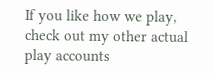If you like how we play, check out my other actual play accounts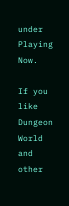under Playing Now.

If you like Dungeon World and other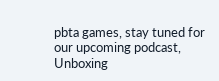pbta games, stay tuned for our upcoming podcast, Unboxing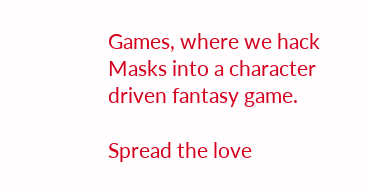Games, where we hack Masks into a character driven fantasy game.

Spread the love